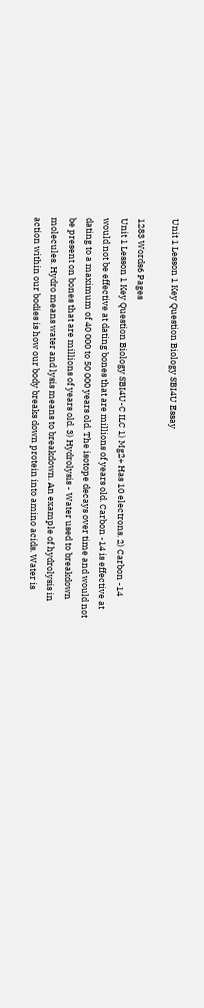Unit 1 Lesson 1 Key Question Biology SBI4U Essay

1283 Words6 Pages
Unit 1 Lesson 1 Key Question Biology SBI4U-C ILC 1) Mg2+ Has 10 electrons. 2) Carbon -14 would not be effective at dating bones that are millions of years old. Carbon -14 is effective at dating to a maximum of 40 000 to 50 000 years old. The isotope decays over time and would not be present on bones that are millions of years old. 3) Hydrolysis - Water used to breakdown molecules. Hydro means water and lysis means to breakdown. An example of hydrolysis in action within our bodies is how our body breaks down protein into amino acids. Water is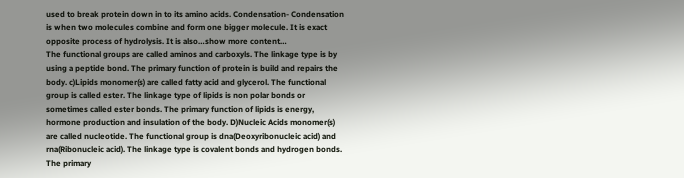used to break protein down in to its amino acids. Condensation- Condensation is when two molecules combine and form one bigger molecule. It is exact opposite process of hydrolysis. It is also…show more content…
The functional groups are called aminos and carboxyls. The linkage type is by using a peptide bond. The primary function of protein is build and repairs the body. c)Lipids monomer(s) are called fatty acid and glycerol. The functional group is called ester. The linkage type of lipids is non polar bonds or sometimes called ester bonds. The primary function of lipids is energy, hormone production and insulation of the body. D)Nucleic Acids monomer(s) are called nucleotide. The functional group is dna(Deoxyribonucleic acid) and rna(Ribonucleic acid). The linkage type is covalent bonds and hydrogen bonds. The primary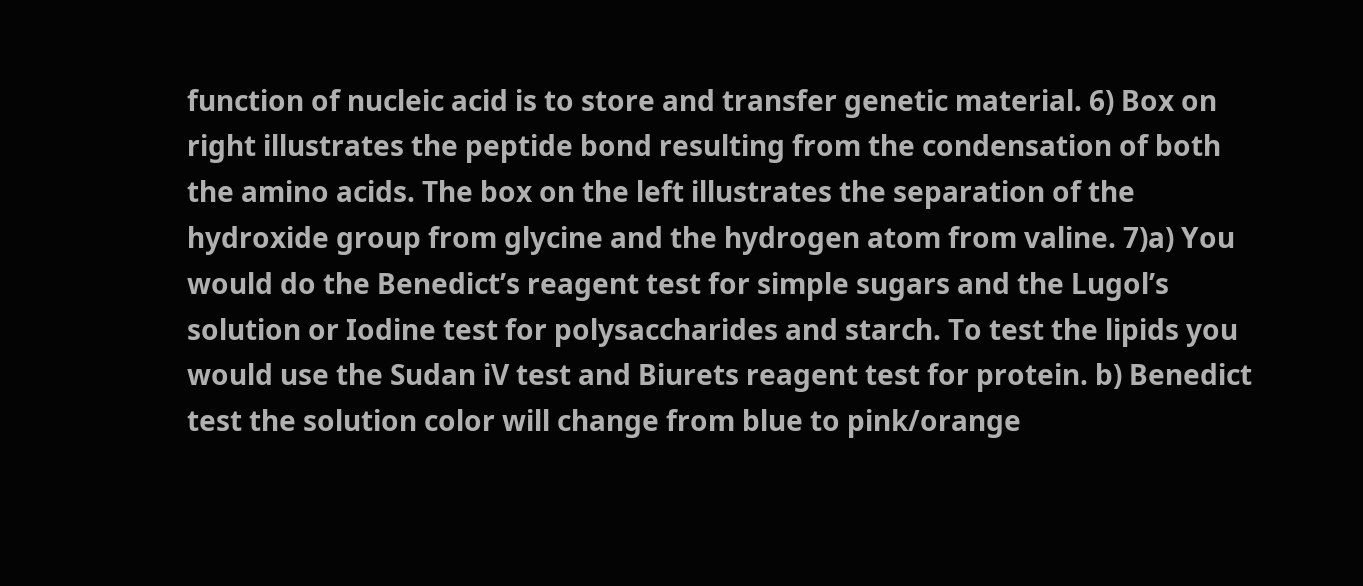function of nucleic acid is to store and transfer genetic material. 6) Box on right illustrates the peptide bond resulting from the condensation of both the amino acids. The box on the left illustrates the separation of the hydroxide group from glycine and the hydrogen atom from valine. 7)a) You would do the Benedict’s reagent test for simple sugars and the Lugol’s solution or Iodine test for polysaccharides and starch. To test the lipids you would use the Sudan iV test and Biurets reagent test for protein. b) Benedict test the solution color will change from blue to pink/orange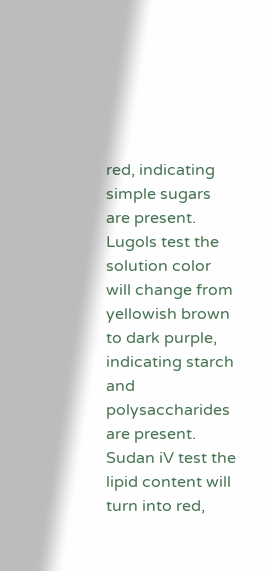red, indicating simple sugars are present. Lugols test the solution color will change from yellowish brown to dark purple, indicating starch and polysaccharides are present. Sudan iV test the lipid content will turn into red,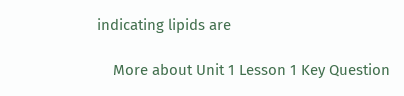indicating lipids are

    More about Unit 1 Lesson 1 Key Question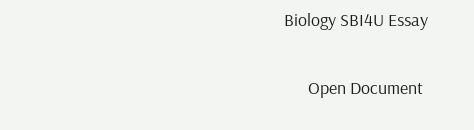Biology SBI4U Essay

      Open Document